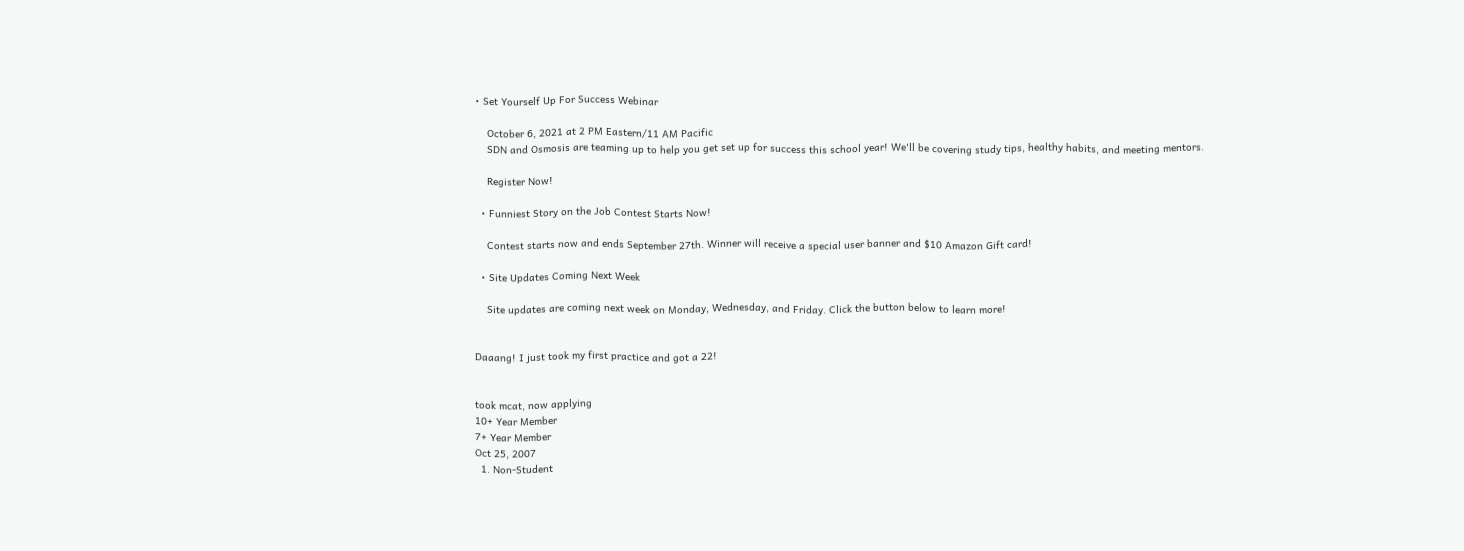• Set Yourself Up For Success Webinar

    October 6, 2021 at 2 PM Eastern/11 AM Pacific
    SDN and Osmosis are teaming up to help you get set up for success this school year! We'll be covering study tips, healthy habits, and meeting mentors.

    Register Now!

  • Funniest Story on the Job Contest Starts Now!

    Contest starts now and ends September 27th. Winner will receive a special user banner and $10 Amazon Gift card!

  • Site Updates Coming Next Week

    Site updates are coming next week on Monday, Wednesday, and Friday. Click the button below to learn more!


Daaang! I just took my first practice and got a 22!


took mcat, now applying
10+ Year Member
7+ Year Member
Oct 25, 2007
  1. Non-Student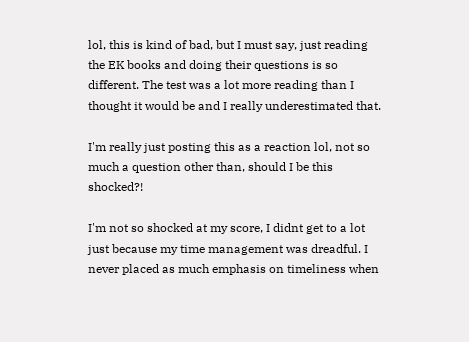lol, this is kind of bad, but I must say, just reading the EK books and doing their questions is so different. The test was a lot more reading than I thought it would be and I really underestimated that.

I'm really just posting this as a reaction lol, not so much a question other than, should I be this shocked?!

I'm not so shocked at my score, I didnt get to a lot just because my time management was dreadful. I never placed as much emphasis on timeliness when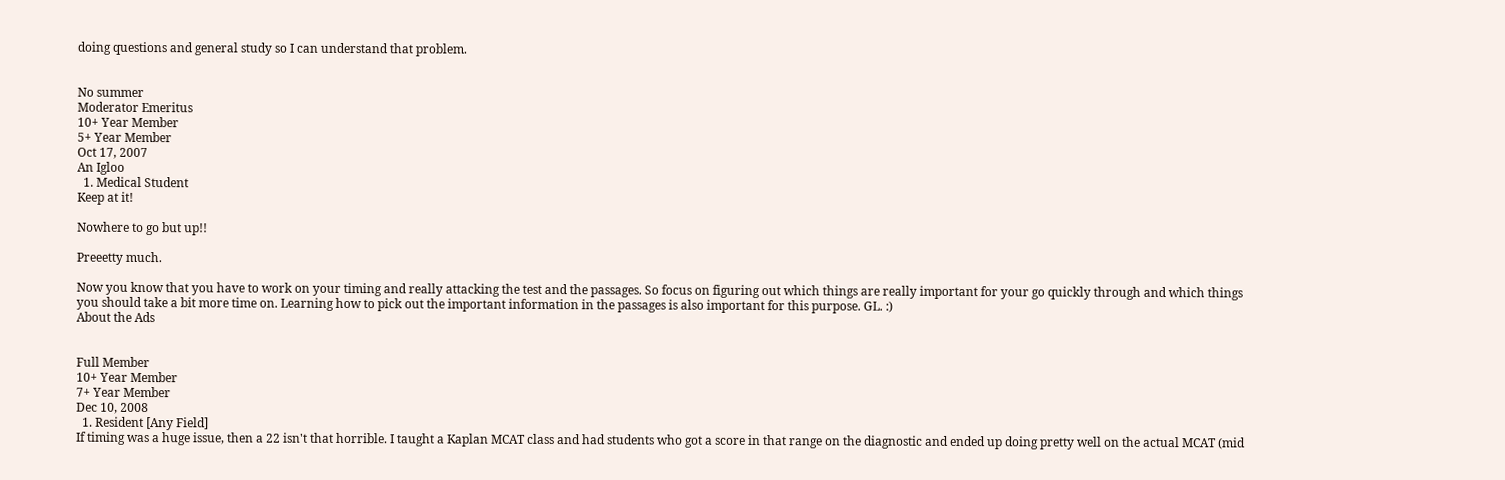doing questions and general study so I can understand that problem.


No summer
Moderator Emeritus
10+ Year Member
5+ Year Member
Oct 17, 2007
An Igloo
  1. Medical Student
Keep at it!

Nowhere to go but up!!

Preeetty much.

Now you know that you have to work on your timing and really attacking the test and the passages. So focus on figuring out which things are really important for your go quickly through and which things you should take a bit more time on. Learning how to pick out the important information in the passages is also important for this purpose. GL. :)
About the Ads


Full Member
10+ Year Member
7+ Year Member
Dec 10, 2008
  1. Resident [Any Field]
If timing was a huge issue, then a 22 isn't that horrible. I taught a Kaplan MCAT class and had students who got a score in that range on the diagnostic and ended up doing pretty well on the actual MCAT (mid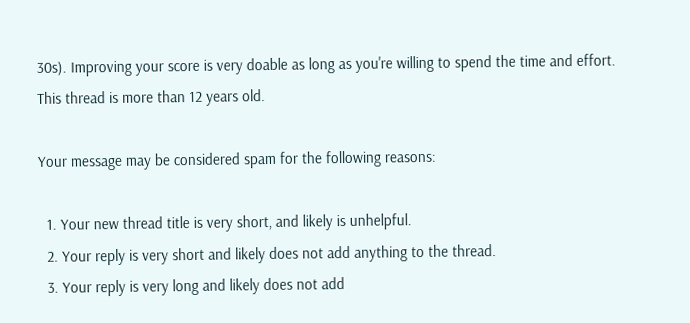30s). Improving your score is very doable as long as you're willing to spend the time and effort.
This thread is more than 12 years old.

Your message may be considered spam for the following reasons:

  1. Your new thread title is very short, and likely is unhelpful.
  2. Your reply is very short and likely does not add anything to the thread.
  3. Your reply is very long and likely does not add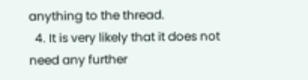anything to the thread.
  4. It is very likely that it does not need any further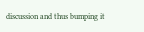discussion and thus bumping it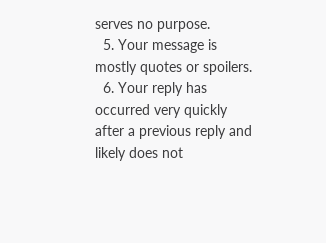serves no purpose.
  5. Your message is mostly quotes or spoilers.
  6. Your reply has occurred very quickly after a previous reply and likely does not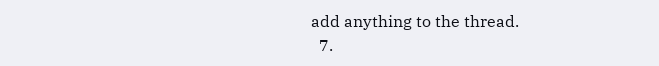add anything to the thread.
  7.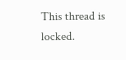This thread is locked.